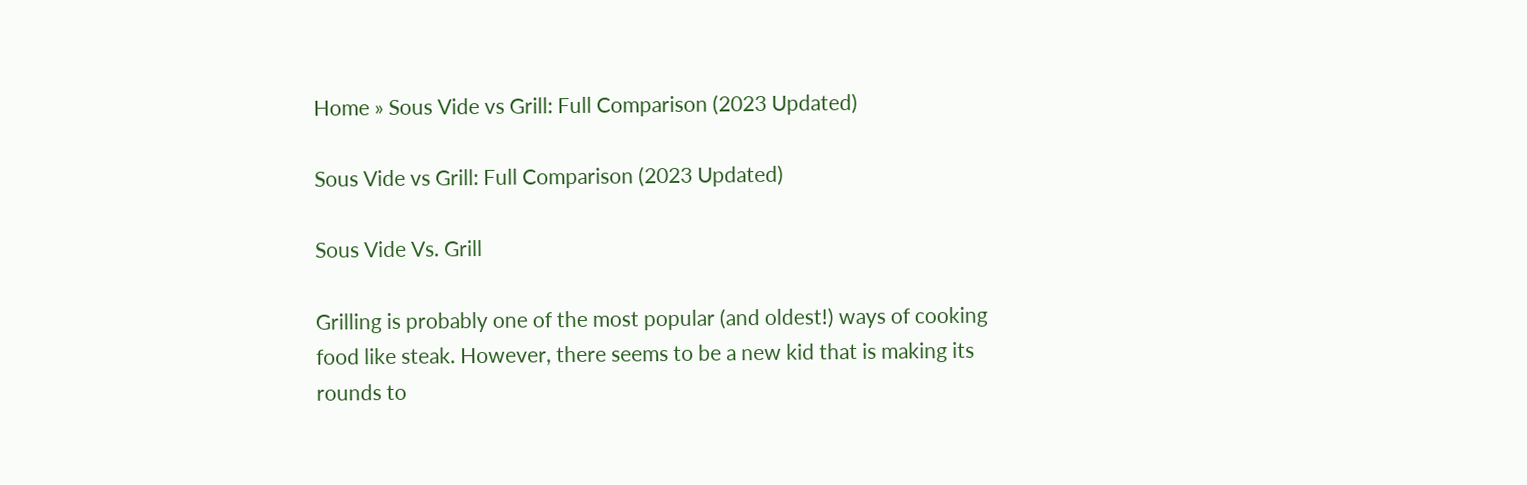Home » Sous Vide vs Grill: Full Comparison (2023 Updated)

Sous Vide vs Grill: Full Comparison (2023 Updated)

Sous Vide Vs. Grill

Grilling is probably one of the most popular (and oldest!) ways of cooking food like steak. However, there seems to be a new kid that is making its rounds to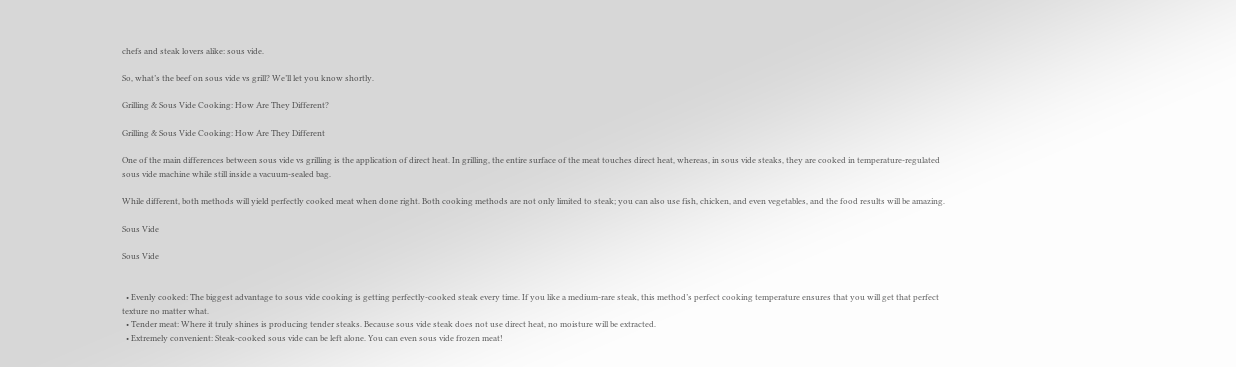chefs and steak lovers alike: sous vide.

So, what’s the beef on sous vide vs grill? We’ll let you know shortly.

Grilling & Sous Vide Cooking: How Are They Different?

Grilling & Sous Vide Cooking: How Are They Different

One of the main differences between sous vide vs grilling is the application of direct heat. In grilling, the entire surface of the meat touches direct heat, whereas, in sous vide steaks, they are cooked in temperature-regulated sous vide machine while still inside a vacuum-sealed bag.

While different, both methods will yield perfectly cooked meat when done right. Both cooking methods are not only limited to steak; you can also use fish, chicken, and even vegetables, and the food results will be amazing.

Sous Vide

Sous Vide


  • Evenly cooked: The biggest advantage to sous vide cooking is getting perfectly-cooked steak every time. If you like a medium-rare steak, this method’s perfect cooking temperature ensures that you will get that perfect texture no matter what.
  • Tender meat: Where it truly shines is producing tender steaks. Because sous vide steak does not use direct heat, no moisture will be extracted.
  • Extremely convenient: Steak-cooked sous vide can be left alone. You can even sous vide frozen meat!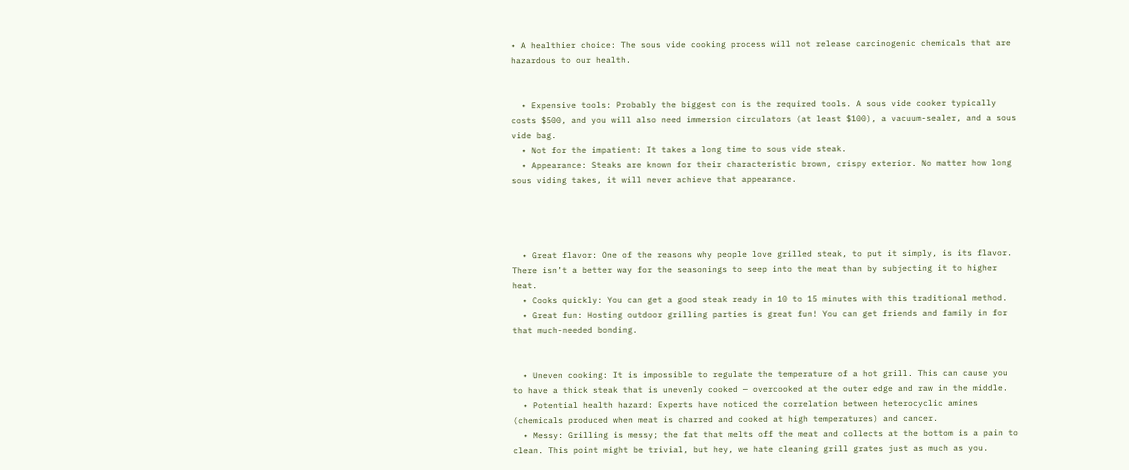• A healthier choice: The sous vide cooking process will not release carcinogenic chemicals that are hazardous to our health.


  • Expensive tools: Probably the biggest con is the required tools. A sous vide cooker typically costs $500, and you will also need immersion circulators (at least $100), a vacuum-sealer, and a sous vide bag.
  • Not for the impatient: It takes a long time to sous vide steak.
  • Appearance: Steaks are known for their characteristic brown, crispy exterior. No matter how long sous viding takes, it will never achieve that appearance.




  • Great flavor: One of the reasons why people love grilled steak, to put it simply, is its flavor. There isn’t a better way for the seasonings to seep into the meat than by subjecting it to higher heat.
  • Cooks quickly: You can get a good steak ready in 10 to 15 minutes with this traditional method.
  • Great fun: Hosting outdoor grilling parties is great fun! You can get friends and family in for that much-needed bonding.


  • Uneven cooking: It is impossible to regulate the temperature of a hot grill. This can cause you to have a thick steak that is unevenly cooked — overcooked at the outer edge and raw in the middle.
  • Potential health hazard: Experts have noticed the correlation between heterocyclic amines (chemicals produced when meat is charred and cooked at high temperatures) and cancer.
  • Messy: Grilling is messy; the fat that melts off the meat and collects at the bottom is a pain to clean. This point might be trivial, but hey, we hate cleaning grill grates just as much as you.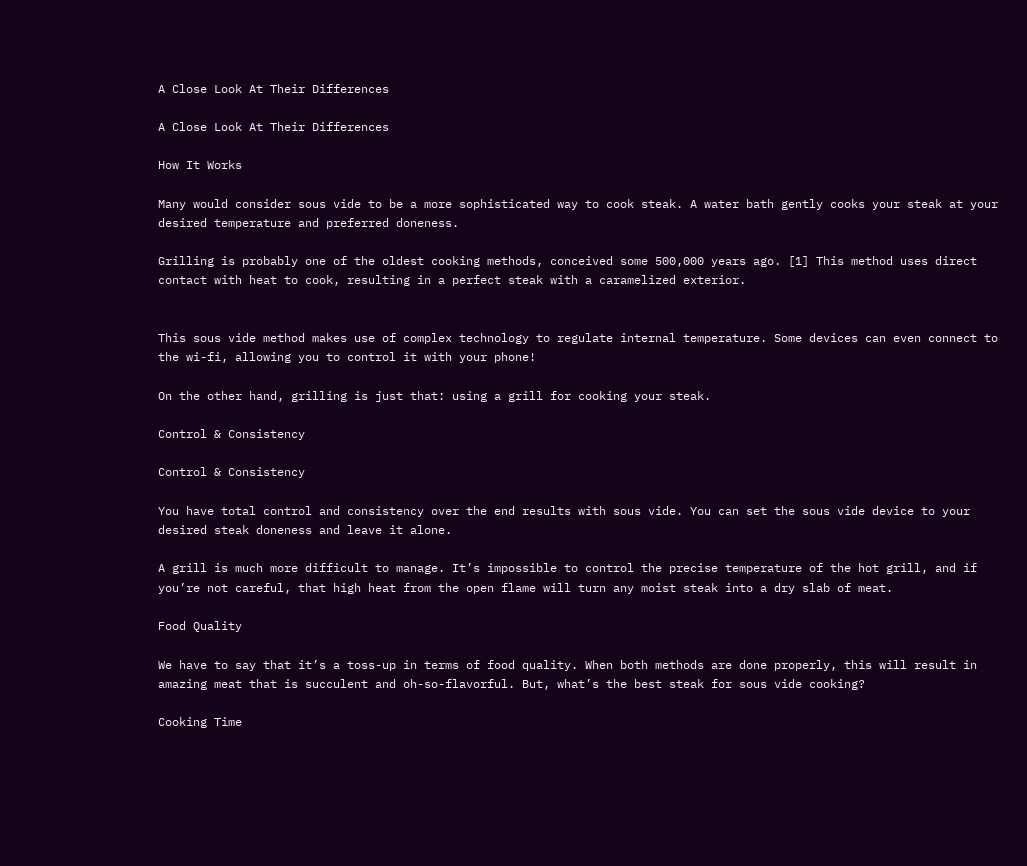A Close Look At Their Differences

A Close Look At Their Differences

How It Works

Many would consider sous vide to be a more sophisticated way to cook steak. A water bath gently cooks your steak at your desired temperature and preferred doneness.

Grilling is probably one of the oldest cooking methods, conceived some 500,000 years ago. [1] This method uses direct contact with heat to cook, resulting in a perfect steak with a caramelized exterior.


This sous vide method makes use of complex technology to regulate internal temperature. Some devices can even connect to the wi-fi, allowing you to control it with your phone!

On the other hand, grilling is just that: using a grill for cooking your steak.

Control & Consistency

Control & Consistency

You have total control and consistency over the end results with sous vide. You can set the sous vide device to your desired steak doneness and leave it alone.

A grill is much more difficult to manage. It’s impossible to control the precise temperature of the hot grill, and if you’re not careful, that high heat from the open flame will turn any moist steak into a dry slab of meat.

Food Quality

We have to say that it’s a toss-up in terms of food quality. When both methods are done properly, this will result in amazing meat that is succulent and oh-so-flavorful. But, what’s the best steak for sous vide cooking?

Cooking Time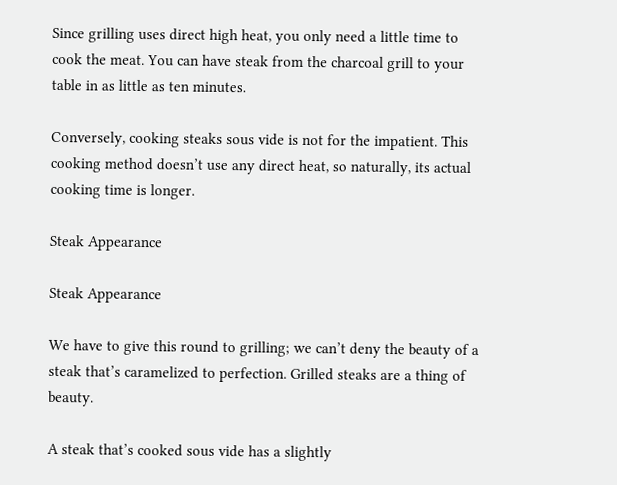Since grilling uses direct high heat, you only need a little time to cook the meat. You can have steak from the charcoal grill to your table in as little as ten minutes.

Conversely, cooking steaks sous vide is not for the impatient. This cooking method doesn’t use any direct heat, so naturally, its actual cooking time is longer.

Steak Appearance

Steak Appearance

We have to give this round to grilling; we can’t deny the beauty of a steak that’s caramelized to perfection. Grilled steaks are a thing of beauty.

A steak that’s cooked sous vide has a slightly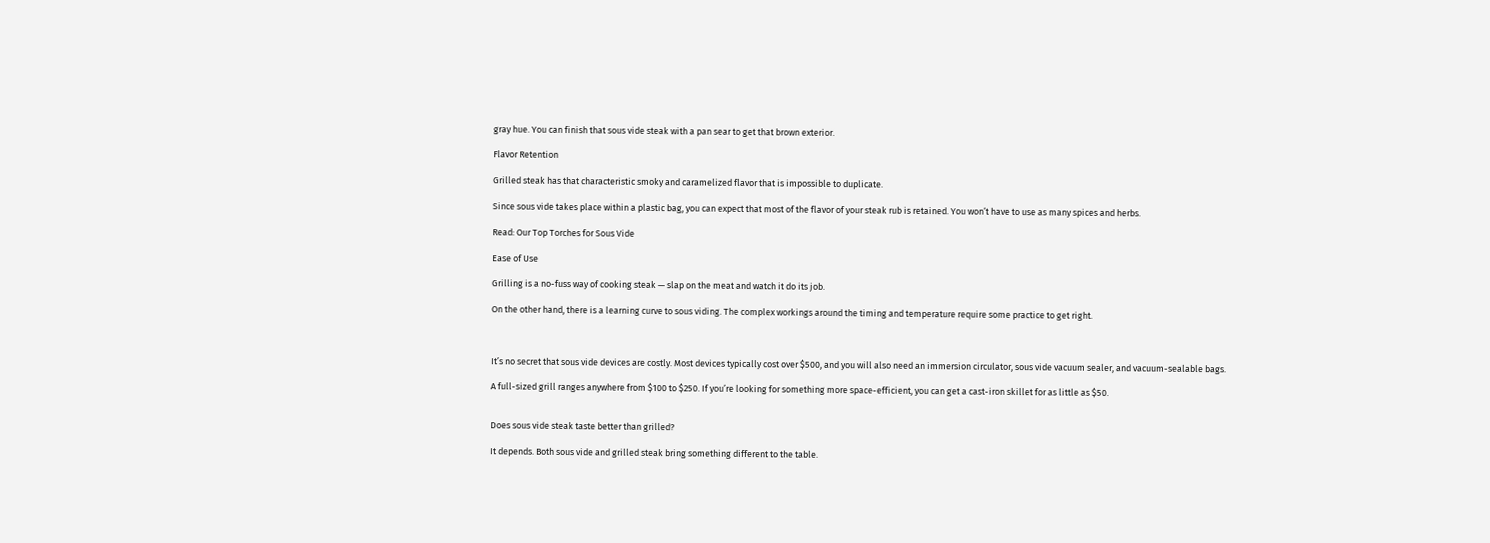gray hue. You can finish that sous vide steak with a pan sear to get that brown exterior.

Flavor Retention

Grilled steak has that characteristic smoky and caramelized flavor that is impossible to duplicate.

Since sous vide takes place within a plastic bag, you can expect that most of the flavor of your steak rub is retained. You won’t have to use as many spices and herbs.

Read: Our Top Torches for Sous Vide

Ease of Use

Grilling is a no-fuss way of cooking steak — slap on the meat and watch it do its job.

On the other hand, there is a learning curve to sous viding. The complex workings around the timing and temperature require some practice to get right.



It’s no secret that sous vide devices are costly. Most devices typically cost over $500, and you will also need an immersion circulator, sous vide vacuum sealer, and vacuum-sealable bags.

A full-sized grill ranges anywhere from $100 to $250. If you’re looking for something more space-efficient, you can get a cast-iron skillet for as little as $50.


Does sous vide steak taste better than grilled?

It depends. Both sous vide and grilled steak bring something different to the table.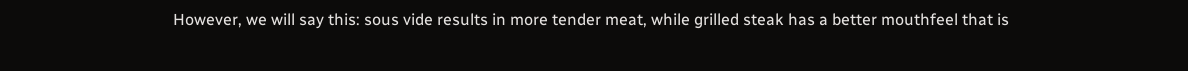However, we will say this: sous vide results in more tender meat, while grilled steak has a better mouthfeel that is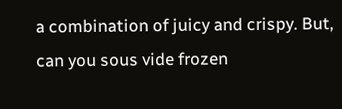a combination of juicy and crispy. But, can you sous vide frozen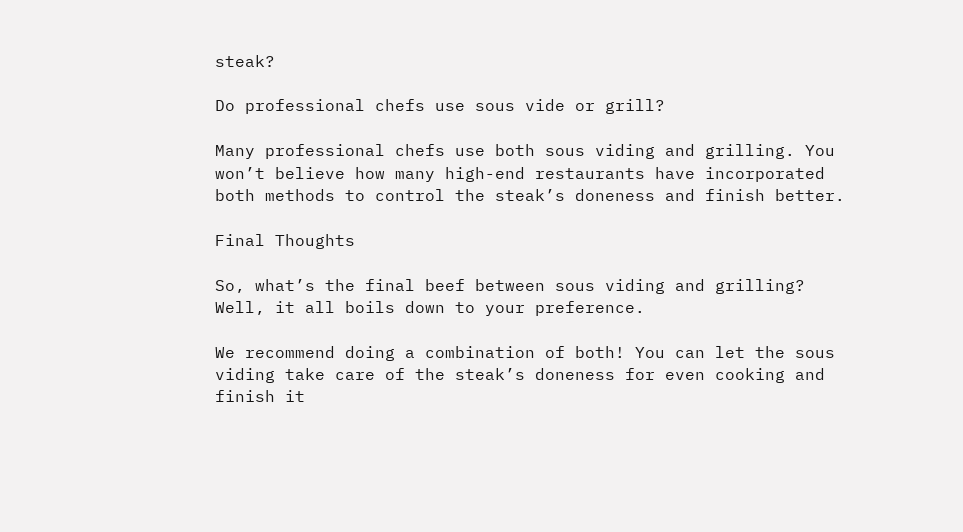steak?

Do professional chefs use sous vide or grill?

Many professional chefs use both sous viding and grilling. You won’t believe how many high-end restaurants have incorporated both methods to control the steak’s doneness and finish better.

Final Thoughts

So, what’s the final beef between sous viding and grilling? Well, it all boils down to your preference.

We recommend doing a combination of both! You can let the sous viding take care of the steak’s doneness for even cooking and finish it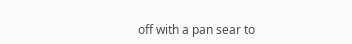off with a pan sear to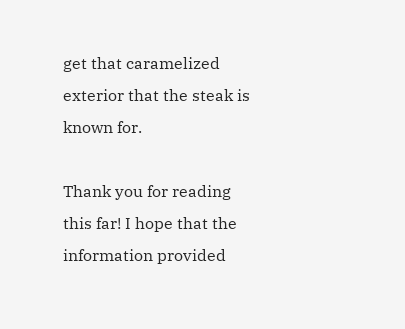get that caramelized exterior that the steak is known for.

Thank you for reading this far! I hope that the information provided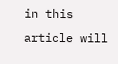in this article will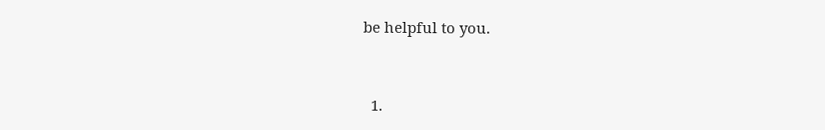be helpful to you.


  1.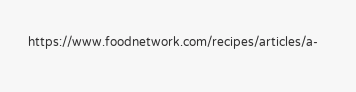https://www.foodnetwork.com/recipes/articles/a-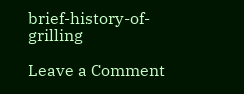brief-history-of-grilling

Leave a Comment